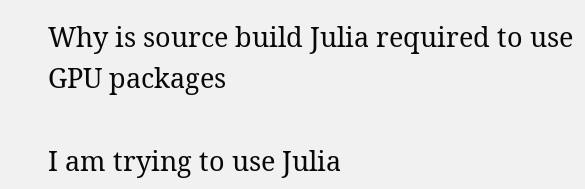Why is source build Julia required to use GPU packages

I am trying to use Julia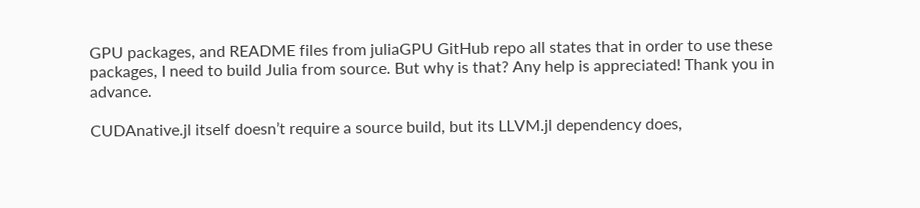GPU packages, and README files from juliaGPU GitHub repo all states that in order to use these packages, I need to build Julia from source. But why is that? Any help is appreciated! Thank you in advance.

CUDAnative.jl itself doesn’t require a source build, but its LLVM.jl dependency does,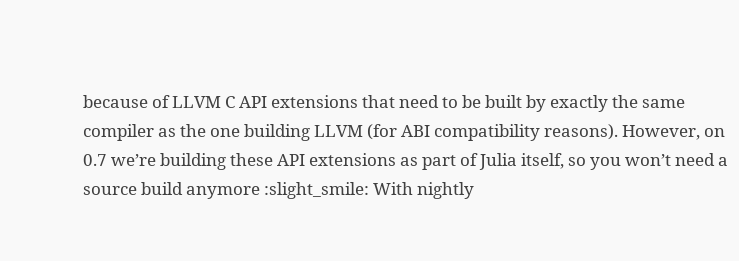because of LLVM C API extensions that need to be built by exactly the same compiler as the one building LLVM (for ABI compatibility reasons). However, on 0.7 we’re building these API extensions as part of Julia itself, so you won’t need a source build anymore :slight_smile: With nightly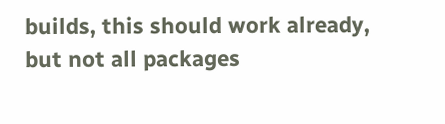builds, this should work already, but not all packages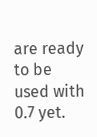are ready to be used with 0.7 yet.